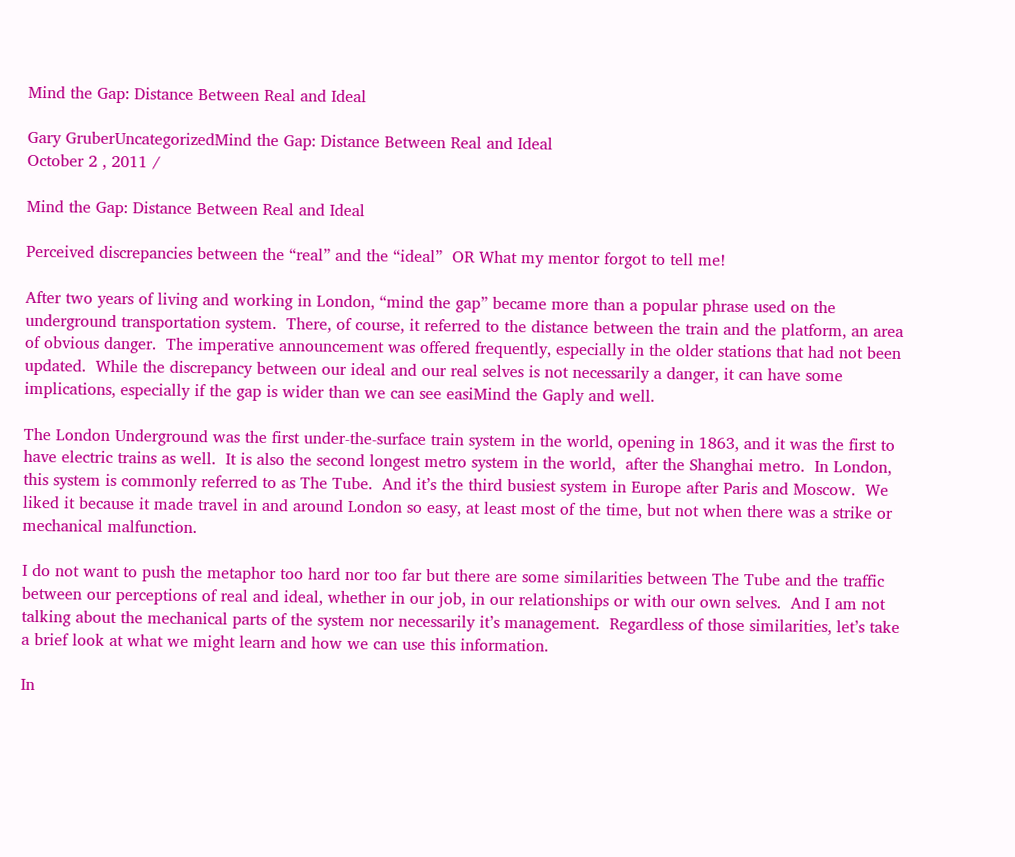Mind the Gap: Distance Between Real and Ideal

Gary GruberUncategorizedMind the Gap: Distance Between Real and Ideal
October 2 , 2011 /

Mind the Gap: Distance Between Real and Ideal

Perceived discrepancies between the “real” and the “ideal”  OR What my mentor forgot to tell me!

After two years of living and working in London, “mind the gap” became more than a popular phrase used on the underground transportation system.  There, of course, it referred to the distance between the train and the platform, an area of obvious danger.  The imperative announcement was offered frequently, especially in the older stations that had not been updated.  While the discrepancy between our ideal and our real selves is not necessarily a danger, it can have some implications, especially if the gap is wider than we can see easiMind the Gaply and well.

The London Underground was the first under-the-surface train system in the world, opening in 1863, and it was the first to have electric trains as well.  It is also the second longest metro system in the world,  after the Shanghai metro.  In London, this system is commonly referred to as The Tube.  And it’s the third busiest system in Europe after Paris and Moscow.  We liked it because it made travel in and around London so easy, at least most of the time, but not when there was a strike or mechanical malfunction.

I do not want to push the metaphor too hard nor too far but there are some similarities between The Tube and the traffic between our perceptions of real and ideal, whether in our job, in our relationships or with our own selves.  And I am not talking about the mechanical parts of the system nor necessarily it’s management.  Regardless of those similarities, let’s take a brief look at what we might learn and how we can use this information.

In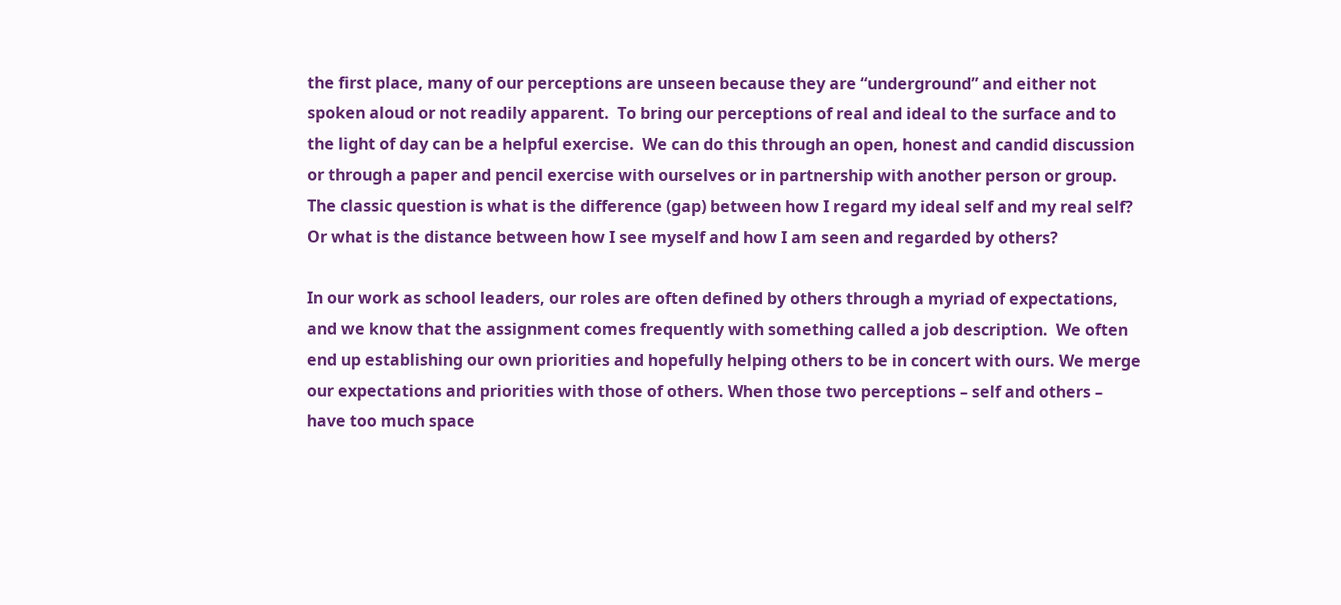the first place, many of our perceptions are unseen because they are “underground” and either not spoken aloud or not readily apparent.  To bring our perceptions of real and ideal to the surface and to the light of day can be a helpful exercise.  We can do this through an open, honest and candid discussion or through a paper and pencil exercise with ourselves or in partnership with another person or group.  The classic question is what is the difference (gap) between how I regard my ideal self and my real self?  Or what is the distance between how I see myself and how I am seen and regarded by others?

In our work as school leaders, our roles are often defined by others through a myriad of expectations, and we know that the assignment comes frequently with something called a job description.  We often end up establishing our own priorities and hopefully helping others to be in concert with ours. We merge our expectations and priorities with those of others. When those two perceptions – self and others – have too much space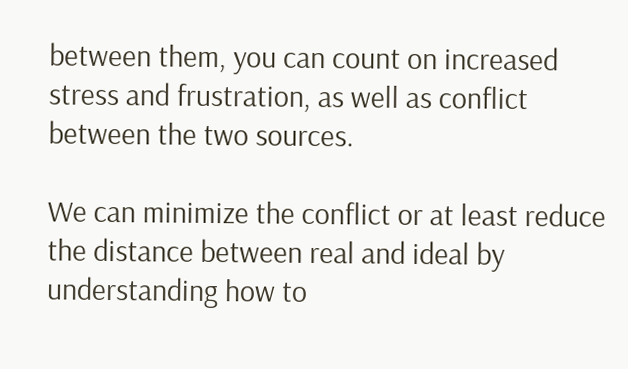between them, you can count on increased stress and frustration, as well as conflict between the two sources.

We can minimize the conflict or at least reduce the distance between real and ideal by understanding how to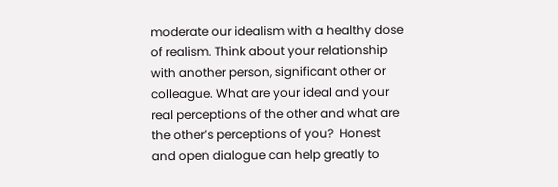moderate our idealism with a healthy dose of realism. Think about your relationship with another person, significant other or colleague. What are your ideal and your real perceptions of the other and what are the other’s perceptions of you?  Honest and open dialogue can help greatly to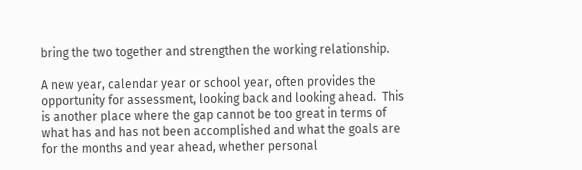bring the two together and strengthen the working relationship.

A new year, calendar year or school year, often provides the opportunity for assessment, looking back and looking ahead.  This is another place where the gap cannot be too great in terms of what has and has not been accomplished and what the goals are for the months and year ahead, whether personal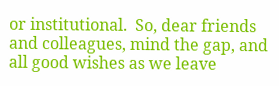or institutional.  So, dear friends and colleagues, mind the gap, and all good wishes as we leave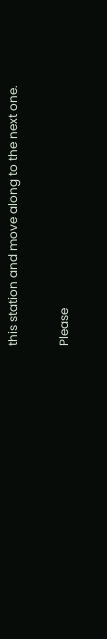this station and move along to the next one.

Please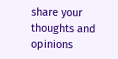share your thoughts and opinions